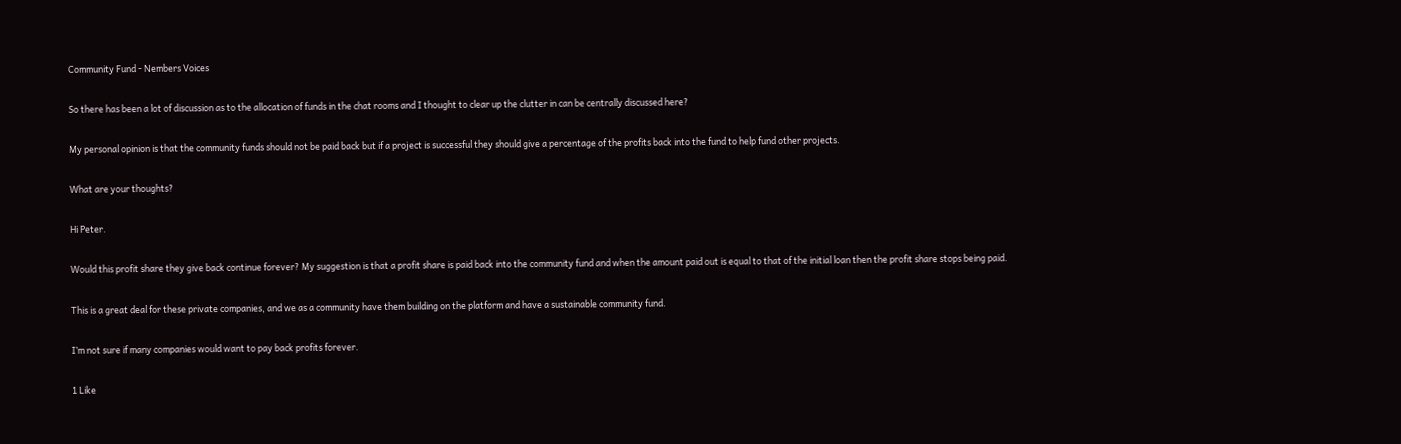Community Fund - Nembers Voices

So there has been a lot of discussion as to the allocation of funds in the chat rooms and I thought to clear up the clutter in can be centrally discussed here?

My personal opinion is that the community funds should not be paid back but if a project is successful they should give a percentage of the profits back into the fund to help fund other projects.

What are your thoughts?

Hi Peter.

Would this profit share they give back continue forever? My suggestion is that a profit share is paid back into the community fund and when the amount paid out is equal to that of the initial loan then the profit share stops being paid.

This is a great deal for these private companies, and we as a community have them building on the platform and have a sustainable community fund.

I’m not sure if many companies would want to pay back profits forever.

1 Like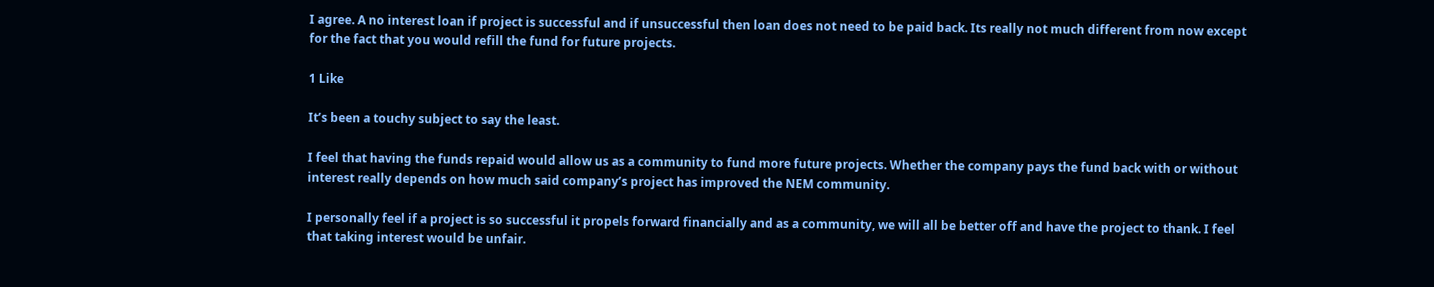I agree. A no interest loan if project is successful and if unsuccessful then loan does not need to be paid back. Its really not much different from now except for the fact that you would refill the fund for future projects.

1 Like

It’s been a touchy subject to say the least.

I feel that having the funds repaid would allow us as a community to fund more future projects. Whether the company pays the fund back with or without interest really depends on how much said company’s project has improved the NEM community.

I personally feel if a project is so successful it propels forward financially and as a community, we will all be better off and have the project to thank. I feel that taking interest would be unfair.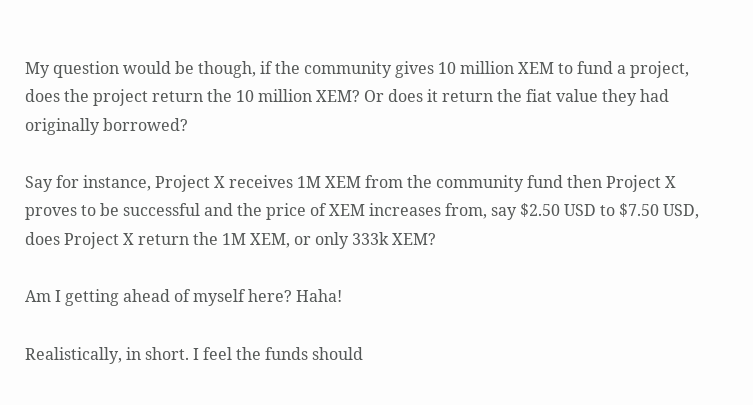My question would be though, if the community gives 10 million XEM to fund a project, does the project return the 10 million XEM? Or does it return the fiat value they had originally borrowed?

Say for instance, Project X receives 1M XEM from the community fund then Project X proves to be successful and the price of XEM increases from, say $2.50 USD to $7.50 USD, does Project X return the 1M XEM, or only 333k XEM?

Am I getting ahead of myself here? Haha!

Realistically, in short. I feel the funds should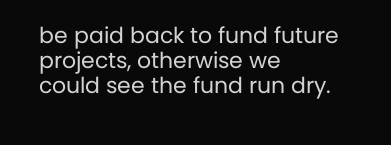be paid back to fund future projects, otherwise we could see the fund run dry.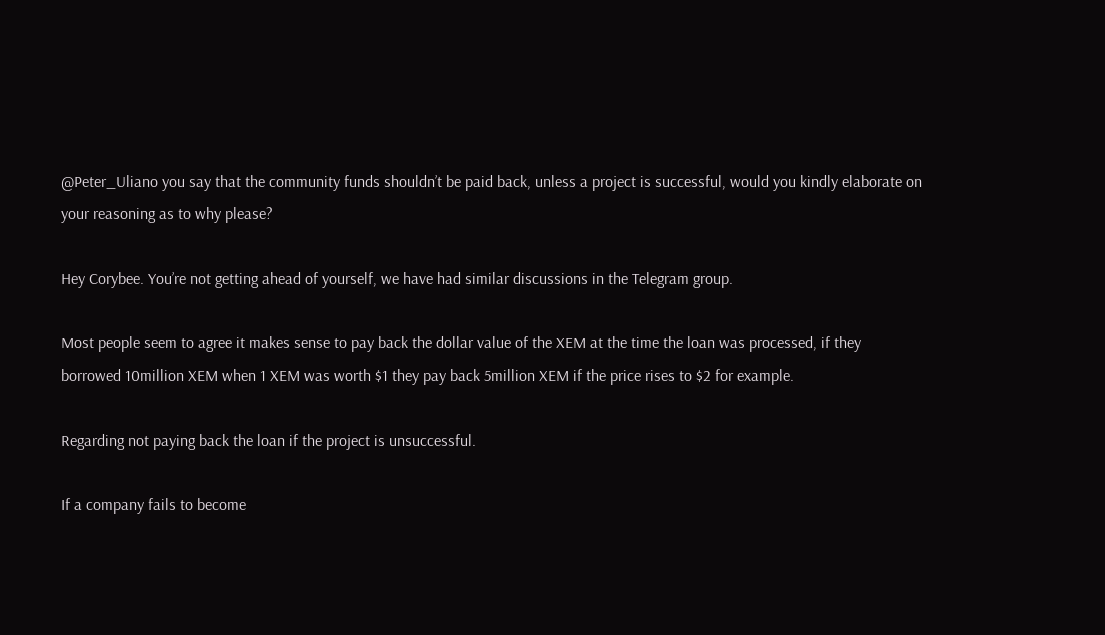@Peter_Uliano you say that the community funds shouldn’t be paid back, unless a project is successful, would you kindly elaborate on your reasoning as to why please?

Hey Corybee. You’re not getting ahead of yourself, we have had similar discussions in the Telegram group.

Most people seem to agree it makes sense to pay back the dollar value of the XEM at the time the loan was processed, if they borrowed 10million XEM when 1 XEM was worth $1 they pay back 5million XEM if the price rises to $2 for example.

Regarding not paying back the loan if the project is unsuccessful.

If a company fails to become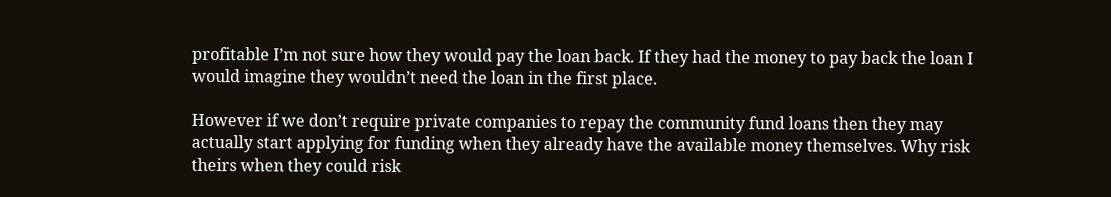profitable I’m not sure how they would pay the loan back. If they had the money to pay back the loan I would imagine they wouldn’t need the loan in the first place.

However if we don’t require private companies to repay the community fund loans then they may actually start applying for funding when they already have the available money themselves. Why risk theirs when they could risk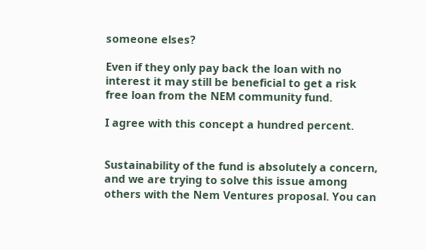someone elses?

Even if they only pay back the loan with no interest it may still be beneficial to get a risk free loan from the NEM community fund.

I agree with this concept a hundred percent.


Sustainability of the fund is absolutely a concern, and we are trying to solve this issue among others with the Nem Ventures proposal. You can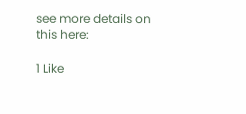see more details on this here:

1 Like